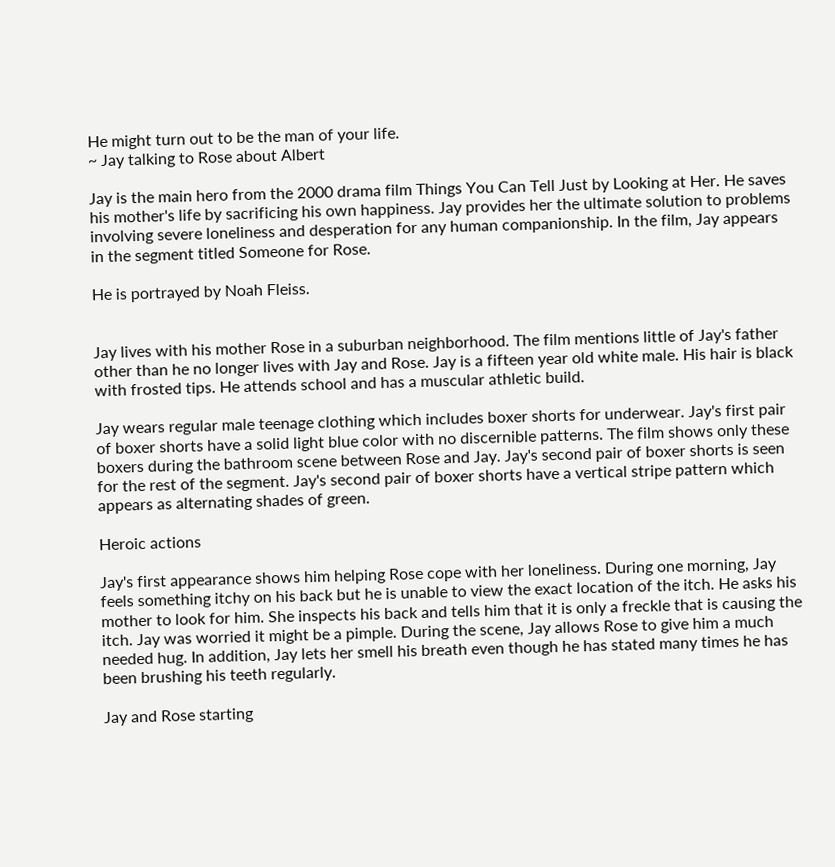He might turn out to be the man of your life.
~ Jay talking to Rose about Albert

Jay is the main hero from the 2000 drama film Things You Can Tell Just by Looking at Her. He saves his mother's life by sacrificing his own happiness. Jay provides her the ultimate solution to problems involving severe loneliness and desperation for any human companionship. In the film, Jay appears in the segment titled Someone for Rose.

He is portrayed by Noah Fleiss.


Jay lives with his mother Rose in a suburban neighborhood. The film mentions little of Jay's father other than he no longer lives with Jay and Rose. Jay is a fifteen year old white male. His hair is black with frosted tips. He attends school and has a muscular athletic build.

Jay wears regular male teenage clothing which includes boxer shorts for underwear. Jay's first pair of boxer shorts have a solid light blue color with no discernible patterns. The film shows only these boxers during the bathroom scene between Rose and Jay. Jay's second pair of boxer shorts is seen for the rest of the segment. Jay's second pair of boxer shorts have a vertical stripe pattern which appears as alternating shades of green.

Heroic actions

Jay's first appearance shows him helping Rose cope with her loneliness. During one morning, Jay feels something itchy on his back but he is unable to view the exact location of the itch. He asks his mother to look for him. She inspects his back and tells him that it is only a freckle that is causing the itch. Jay was worried it might be a pimple. During the scene, Jay allows Rose to give him a much needed hug. In addition, Jay lets her smell his breath even though he has stated many times he has been brushing his teeth regularly.

Jay and Rose starting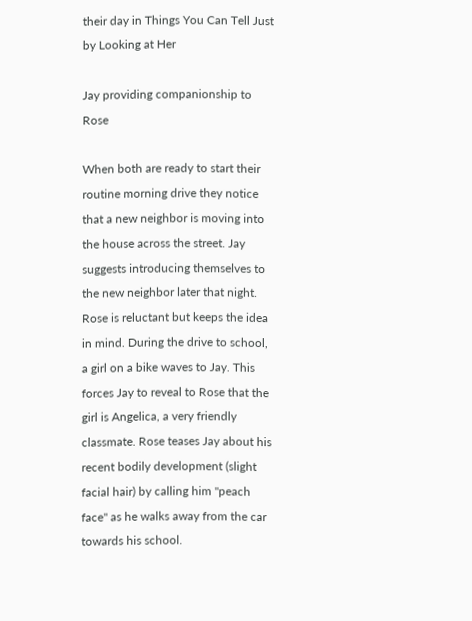their day in Things You Can Tell Just by Looking at Her

Jay providing companionship to Rose

When both are ready to start their routine morning drive they notice that a new neighbor is moving into the house across the street. Jay suggests introducing themselves to the new neighbor later that night. Rose is reluctant but keeps the idea in mind. During the drive to school, a girl on a bike waves to Jay. This forces Jay to reveal to Rose that the girl is Angelica, a very friendly classmate. Rose teases Jay about his recent bodily development (slight facial hair) by calling him "peach face" as he walks away from the car towards his school.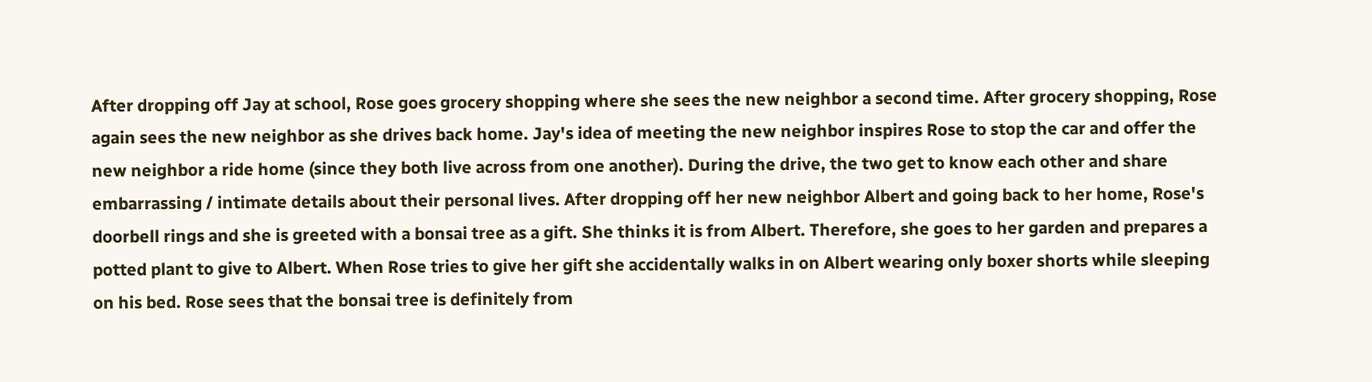After dropping off Jay at school, Rose goes grocery shopping where she sees the new neighbor a second time. After grocery shopping, Rose again sees the new neighbor as she drives back home. Jay's idea of meeting the new neighbor inspires Rose to stop the car and offer the new neighbor a ride home (since they both live across from one another). During the drive, the two get to know each other and share embarrassing / intimate details about their personal lives. After dropping off her new neighbor Albert and going back to her home, Rose's doorbell rings and she is greeted with a bonsai tree as a gift. She thinks it is from Albert. Therefore, she goes to her garden and prepares a potted plant to give to Albert. When Rose tries to give her gift she accidentally walks in on Albert wearing only boxer shorts while sleeping on his bed. Rose sees that the bonsai tree is definitely from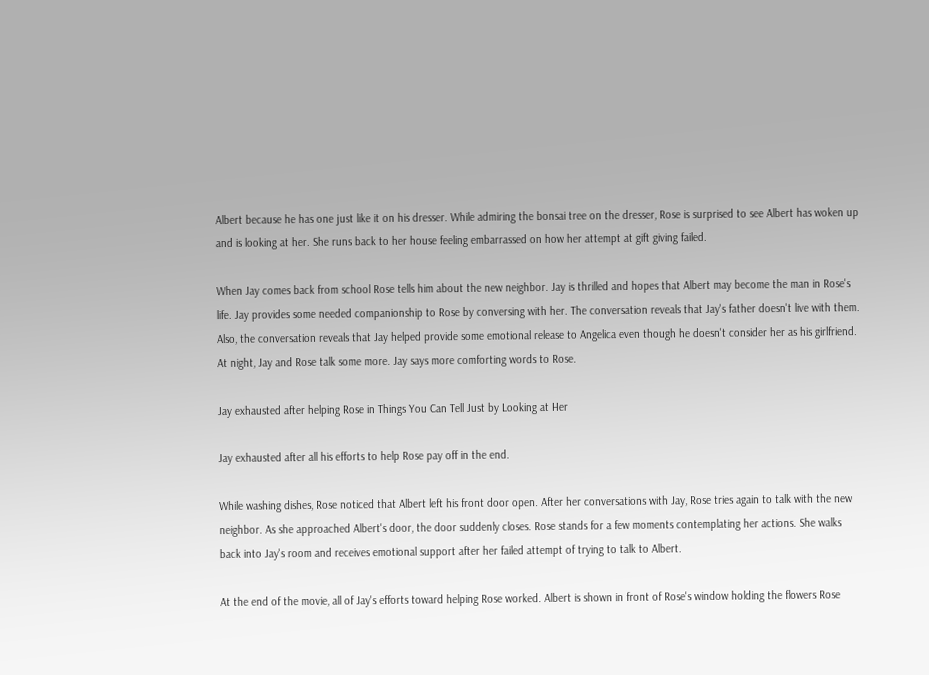Albert because he has one just like it on his dresser. While admiring the bonsai tree on the dresser, Rose is surprised to see Albert has woken up and is looking at her. She runs back to her house feeling embarrassed on how her attempt at gift giving failed.

When Jay comes back from school Rose tells him about the new neighbor. Jay is thrilled and hopes that Albert may become the man in Rose's life. Jay provides some needed companionship to Rose by conversing with her. The conversation reveals that Jay's father doesn't live with them. Also, the conversation reveals that Jay helped provide some emotional release to Angelica even though he doesn't consider her as his girlfriend. At night, Jay and Rose talk some more. Jay says more comforting words to Rose.

Jay exhausted after helping Rose in Things You Can Tell Just by Looking at Her

Jay exhausted after all his efforts to help Rose pay off in the end.

While washing dishes, Rose noticed that Albert left his front door open. After her conversations with Jay, Rose tries again to talk with the new neighbor. As she approached Albert's door, the door suddenly closes. Rose stands for a few moments contemplating her actions. She walks back into Jay's room and receives emotional support after her failed attempt of trying to talk to Albert.

At the end of the movie, all of Jay's efforts toward helping Rose worked. Albert is shown in front of Rose's window holding the flowers Rose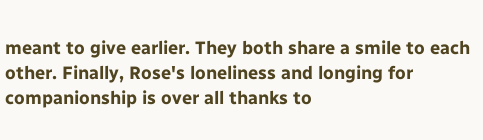meant to give earlier. They both share a smile to each other. Finally, Rose's loneliness and longing for companionship is over all thanks to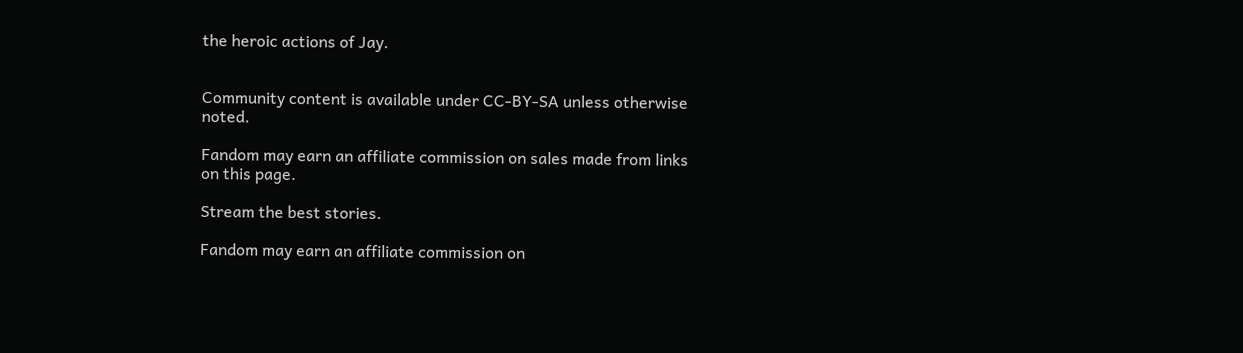the heroic actions of Jay.


Community content is available under CC-BY-SA unless otherwise noted.

Fandom may earn an affiliate commission on sales made from links on this page.

Stream the best stories.

Fandom may earn an affiliate commission on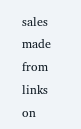sales made from links on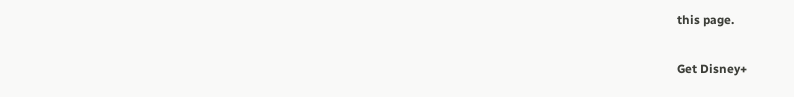this page.

Get Disney+